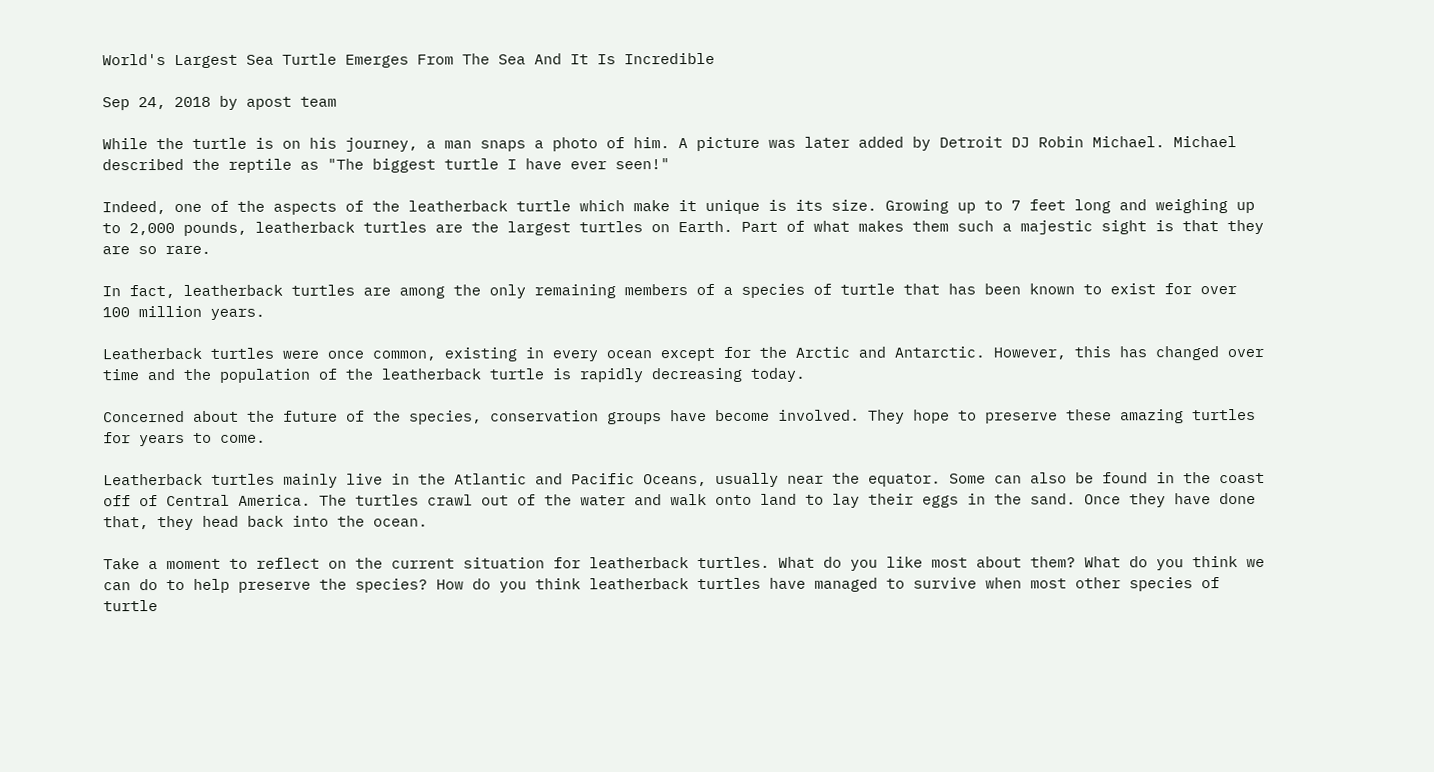World's Largest Sea Turtle Emerges From The Sea And It Is Incredible

Sep 24, 2018 by apost team

While the turtle is on his journey, a man snaps a photo of him. A picture was later added by Detroit DJ Robin Michael. Michael described the reptile as "The biggest turtle I have ever seen!"

Indeed, one of the aspects of the leatherback turtle which make it unique is its size. Growing up to 7 feet long and weighing up to 2,000 pounds, leatherback turtles are the largest turtles on Earth. Part of what makes them such a majestic sight is that they are so rare.

In fact, leatherback turtles are among the only remaining members of a species of turtle that has been known to exist for over 100 million years.

Leatherback turtles were once common, existing in every ocean except for the Arctic and Antarctic. However, this has changed over time and the population of the leatherback turtle is rapidly decreasing today.

Concerned about the future of the species, conservation groups have become involved. They hope to preserve these amazing turtles for years to come.

Leatherback turtles mainly live in the Atlantic and Pacific Oceans, usually near the equator. Some can also be found in the coast off of Central America. The turtles crawl out of the water and walk onto land to lay their eggs in the sand. Once they have done that, they head back into the ocean.

Take a moment to reflect on the current situation for leatherback turtles. What do you like most about them? What do you think we can do to help preserve the species? How do you think leatherback turtles have managed to survive when most other species of turtle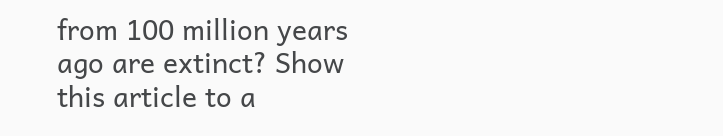from 100 million years ago are extinct? Show this article to a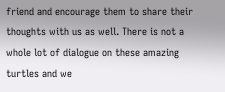friend and encourage them to share their thoughts with us as well. There is not a whole lot of dialogue on these amazing turtles and we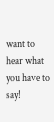want to hear what you have to say!